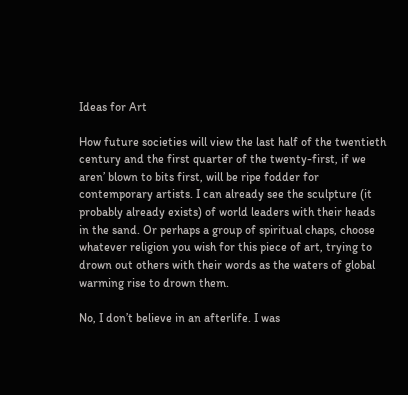Ideas for Art

How future societies will view the last half of the twentieth century and the first quarter of the twenty-first, if we aren’ blown to bits first, will be ripe fodder for contemporary artists. I can already see the sculpture (it probably already exists) of world leaders with their heads in the sand. Or perhaps a group of spiritual chaps, choose whatever religion you wish for this piece of art, trying to drown out others with their words as the waters of global warming rise to drown them.

No, I don’t believe in an afterlife. I was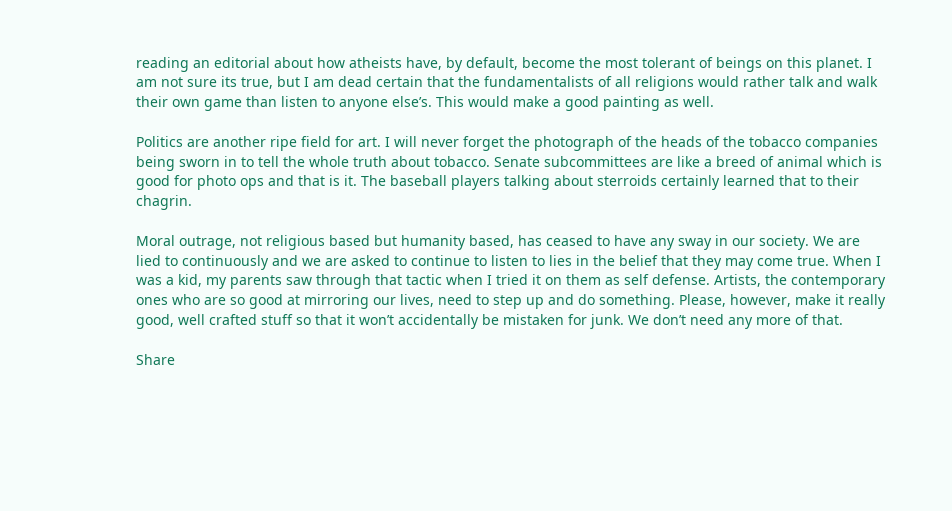reading an editorial about how atheists have, by default, become the most tolerant of beings on this planet. I am not sure its true, but I am dead certain that the fundamentalists of all religions would rather talk and walk their own game than listen to anyone else’s. This would make a good painting as well.

Politics are another ripe field for art. I will never forget the photograph of the heads of the tobacco companies being sworn in to tell the whole truth about tobacco. Senate subcommittees are like a breed of animal which is good for photo ops and that is it. The baseball players talking about sterroids certainly learned that to their chagrin.

Moral outrage, not religious based but humanity based, has ceased to have any sway in our society. We are lied to continuously and we are asked to continue to listen to lies in the belief that they may come true. When I was a kid, my parents saw through that tactic when I tried it on them as self defense. Artists, the contemporary ones who are so good at mirroring our lives, need to step up and do something. Please, however, make it really good, well crafted stuff so that it won’t accidentally be mistaken for junk. We don’t need any more of that.

Share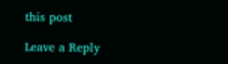this post

Leave a Reply